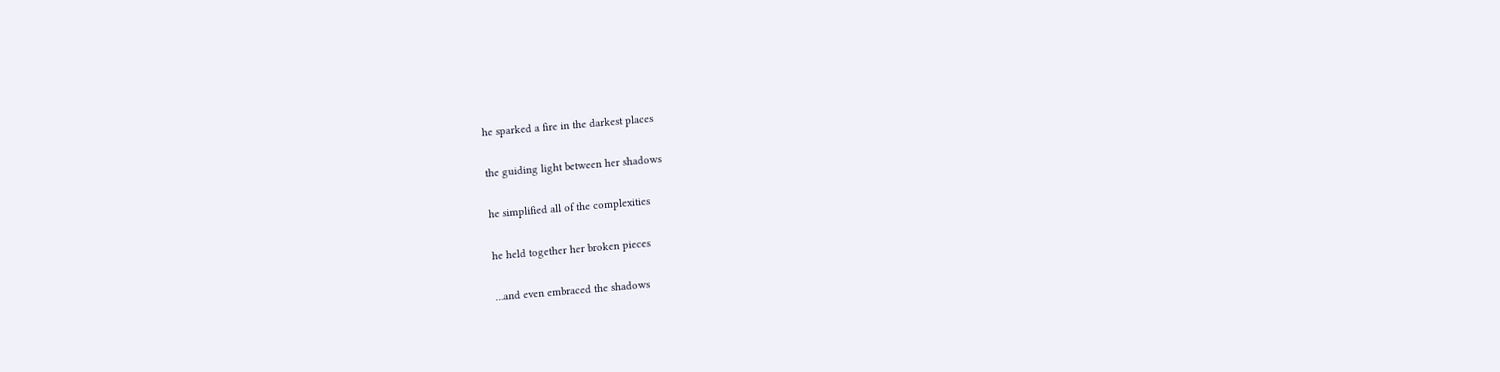he sparked a fire in the darkest places

the guiding light between her shadows

he simplified all of the complexities

he held together her broken pieces

…and even embraced the shadows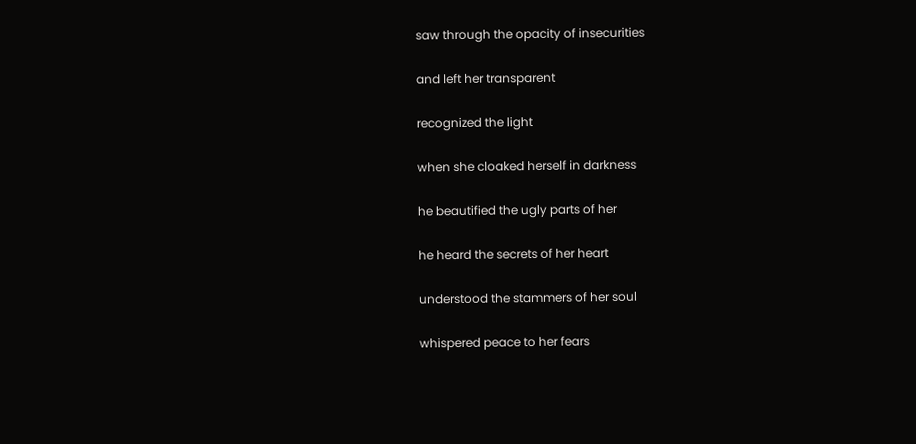saw through the opacity of insecurities

and left her transparent

recognized the light

when she cloaked herself in darkness

he beautified the ugly parts of her

he heard the secrets of her heart

understood the stammers of her soul

whispered peace to her fears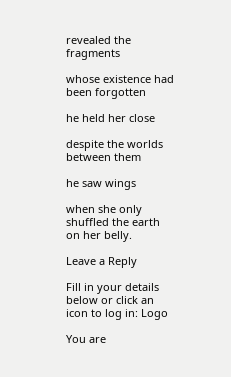revealed the fragments

whose existence had been forgotten

he held her close

despite the worlds between them

he saw wings

when she only shuffled the earth on her belly.

Leave a Reply

Fill in your details below or click an icon to log in: Logo

You are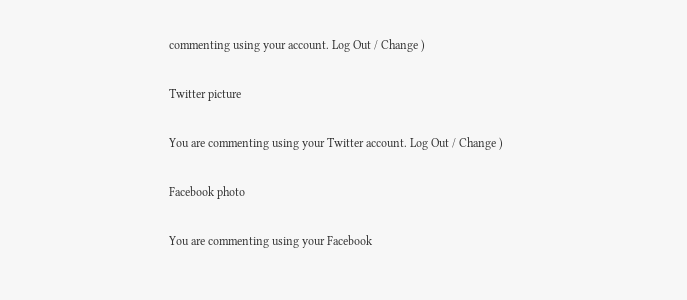commenting using your account. Log Out / Change )

Twitter picture

You are commenting using your Twitter account. Log Out / Change )

Facebook photo

You are commenting using your Facebook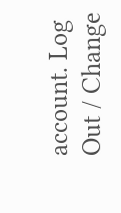account. Log Out / Change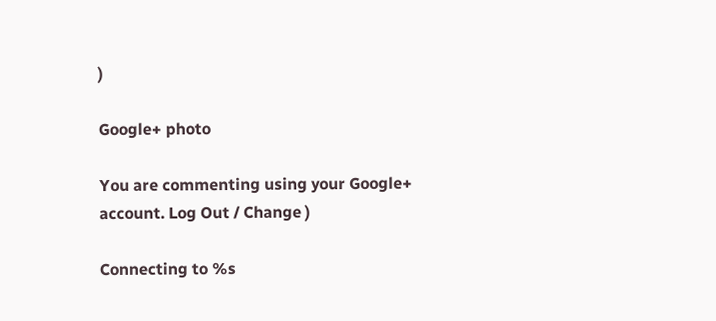)

Google+ photo

You are commenting using your Google+ account. Log Out / Change )

Connecting to %s